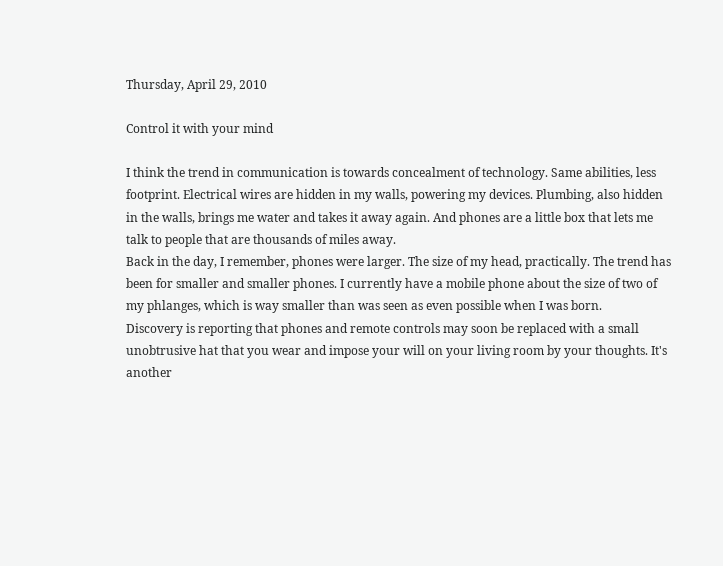Thursday, April 29, 2010

Control it with your mind

I think the trend in communication is towards concealment of technology. Same abilities, less footprint. Electrical wires are hidden in my walls, powering my devices. Plumbing, also hidden in the walls, brings me water and takes it away again. And phones are a little box that lets me talk to people that are thousands of miles away.
Back in the day, I remember, phones were larger. The size of my head, practically. The trend has been for smaller and smaller phones. I currently have a mobile phone about the size of two of my phlanges, which is way smaller than was seen as even possible when I was born.
Discovery is reporting that phones and remote controls may soon be replaced with a small unobtrusive hat that you wear and impose your will on your living room by your thoughts. It's another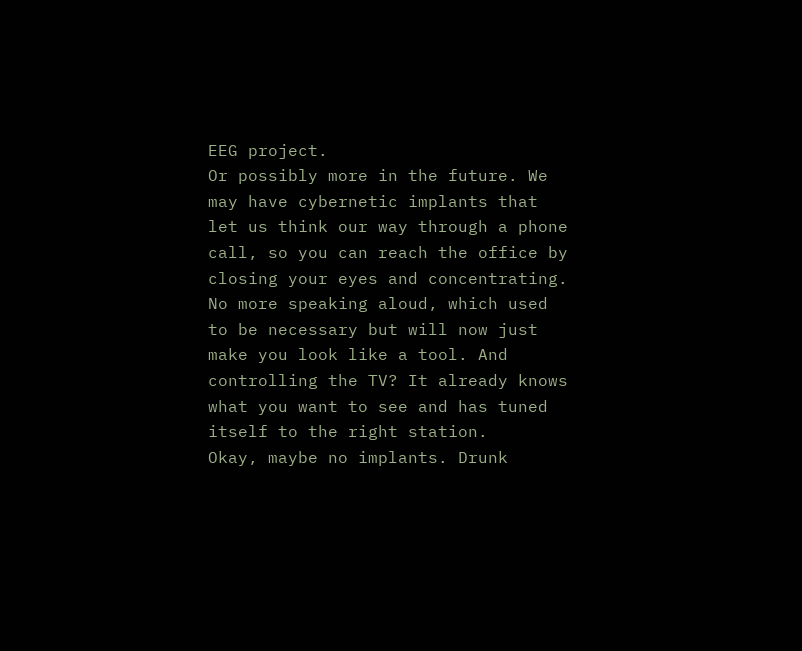EEG project.
Or possibly more in the future. We may have cybernetic implants that let us think our way through a phone call, so you can reach the office by closing your eyes and concentrating. No more speaking aloud, which used to be necessary but will now just make you look like a tool. And controlling the TV? It already knows what you want to see and has tuned itself to the right station.
Okay, maybe no implants. Drunk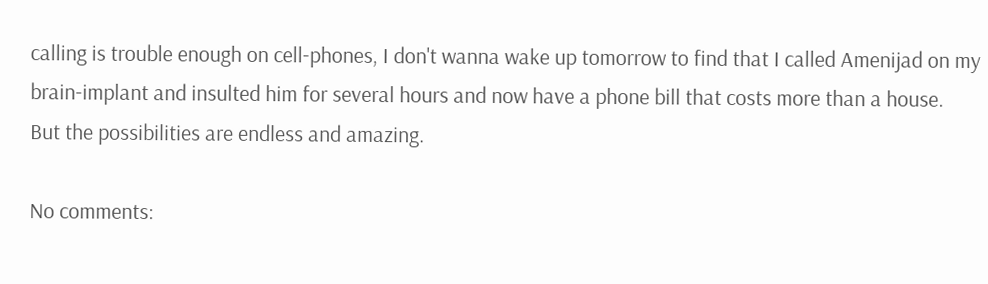calling is trouble enough on cell-phones, I don't wanna wake up tomorrow to find that I called Amenijad on my brain-implant and insulted him for several hours and now have a phone bill that costs more than a house.
But the possibilities are endless and amazing.

No comments: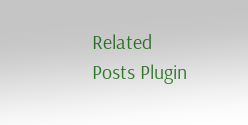Related Posts Plugin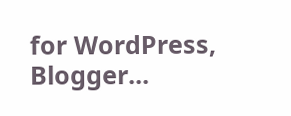for WordPress, Blogger...